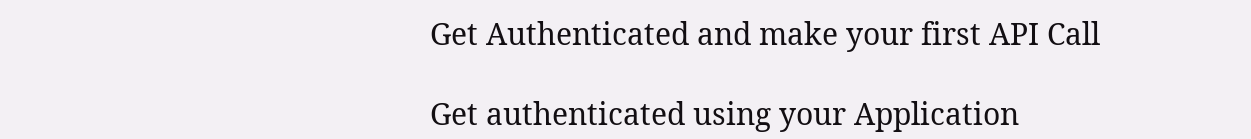Get Authenticated and make your first API Call

Get authenticated using your Application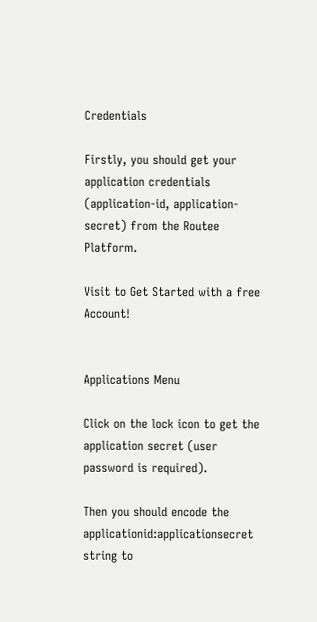Credentials

Firstly, you should get your application credentials (application-id, application-secret) from the Routee Platform.

Visit to Get Started with a free Account!


Applications Menu

Click on the lock icon to get the application secret (user password is required).

Then you should encode the applicationid:applicationsecret string to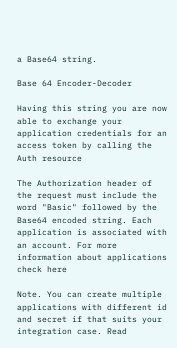a Base64 string.

Base 64 Encoder-Decoder

Having this string you are now able to exchange your application credentials for an access token by calling the Auth resource

The Authorization header of the request must include the word "Basic" followed by the Base64 encoded string. Each application is associated with an account. For more information about applications check here

Note. You can create multiple applications with different id and secret if that suits your integration case. Read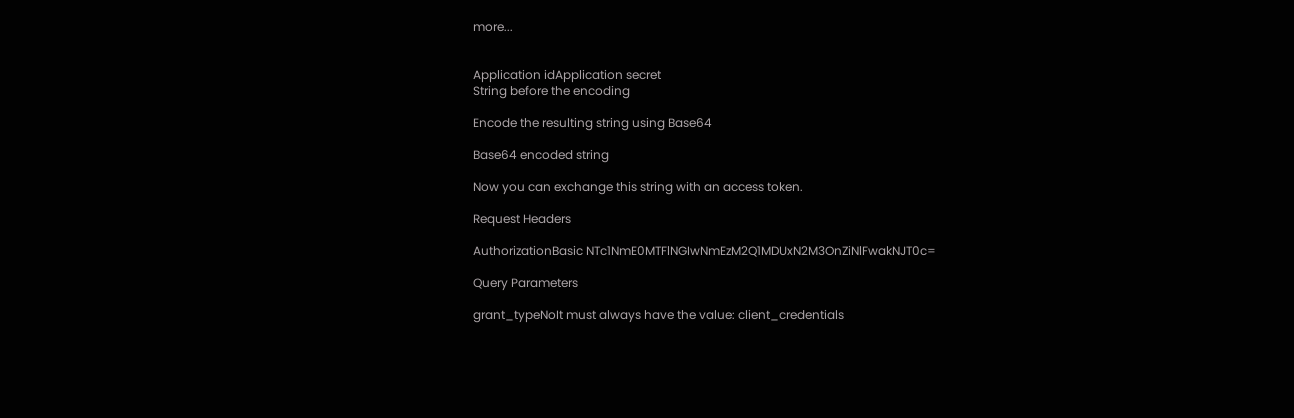more...


Application idApplication secret
String before the encoding

Encode the resulting string using Base64

Base64 encoded string

Now you can exchange this string with an access token.

Request Headers

AuthorizationBasic NTc1NmE0MTFlNGIwNmEzM2Q1MDUxN2M3OnZiNlFwakNJT0c=

Query Parameters

grant_typeNoIt must always have the value: client_credentials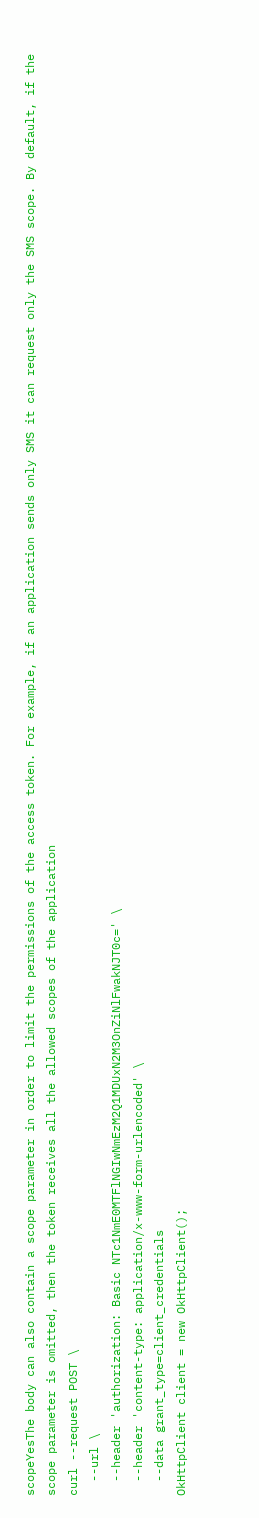scopeYesThe body can also contain a scope parameter in order to limit the permissions of the access token. For example, if an application sends only SMS it can request only the SMS scope. By default, if the scope parameter is omitted, then the token receives all the allowed scopes of the application
curl --request POST \
  --url \
  --header 'authorization: Basic NTc1NmE0MTFlNGIwNmEzM2Q1MDUxN2M3OnZiNlFwakNJT0c=' \
  --header 'content-type: application/x-www-form-urlencoded' \
  --data grant_type=client_credentials
OkHttpClient client = new OkHttpClient();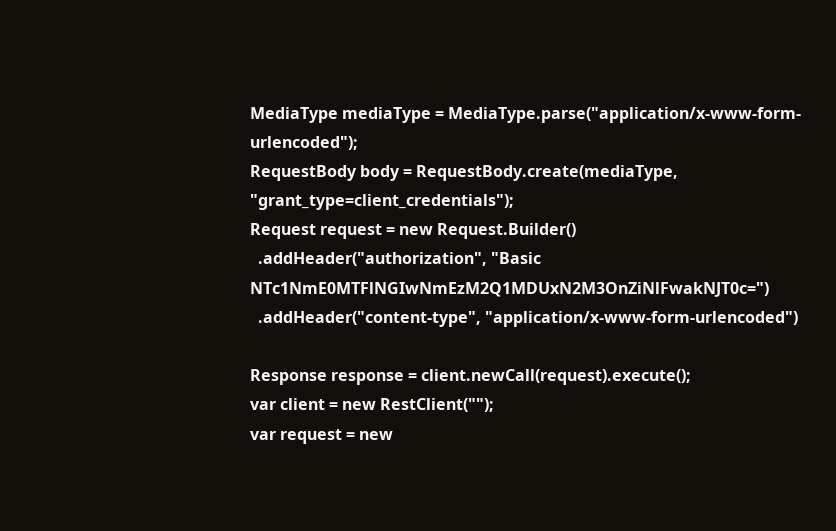MediaType mediaType = MediaType.parse("application/x-www-form-urlencoded");
RequestBody body = RequestBody.create(mediaType, "grant_type=client_credentials");
Request request = new Request.Builder()
  .addHeader("authorization", "Basic NTc1NmE0MTFlNGIwNmEzM2Q1MDUxN2M3OnZiNlFwakNJT0c=")
  .addHeader("content-type", "application/x-www-form-urlencoded")

Response response = client.newCall(request).execute();
var client = new RestClient("");
var request = new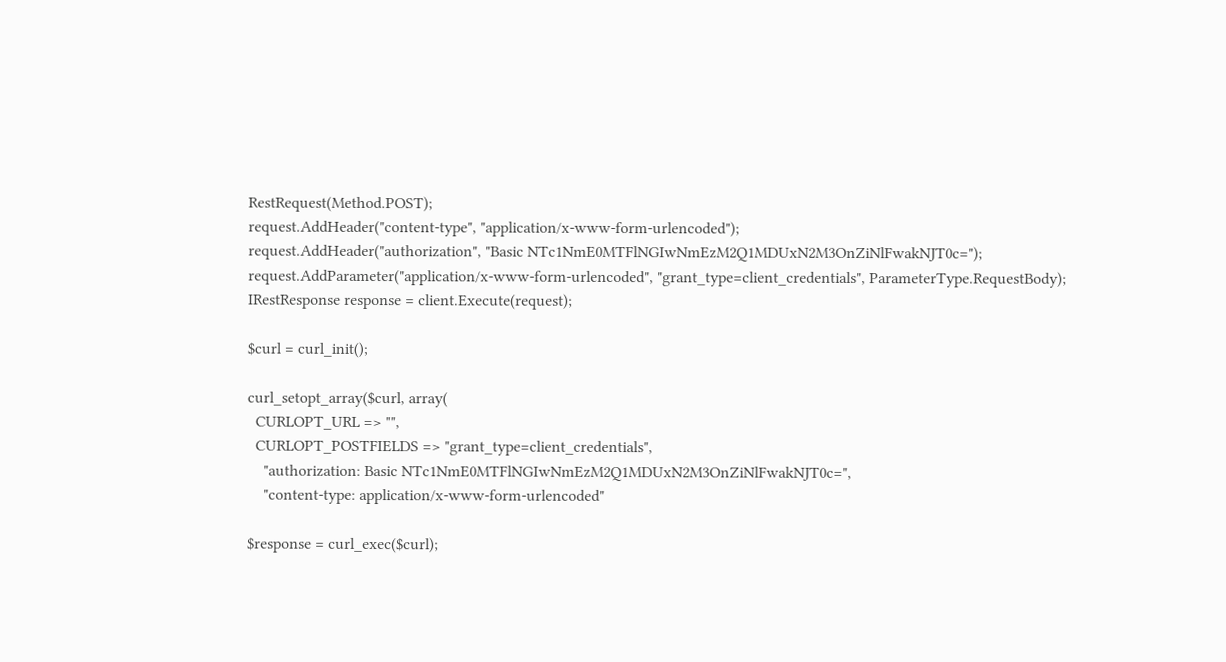RestRequest(Method.POST);
request.AddHeader("content-type", "application/x-www-form-urlencoded");
request.AddHeader("authorization", "Basic NTc1NmE0MTFlNGIwNmEzM2Q1MDUxN2M3OnZiNlFwakNJT0c=");
request.AddParameter("application/x-www-form-urlencoded", "grant_type=client_credentials", ParameterType.RequestBody);
IRestResponse response = client.Execute(request);

$curl = curl_init();

curl_setopt_array($curl, array(
  CURLOPT_URL => "",
  CURLOPT_POSTFIELDS => "grant_type=client_credentials",
    "authorization: Basic NTc1NmE0MTFlNGIwNmEzM2Q1MDUxN2M3OnZiNlFwakNJT0c=",
    "content-type: application/x-www-form-urlencoded"

$response = curl_exec($curl);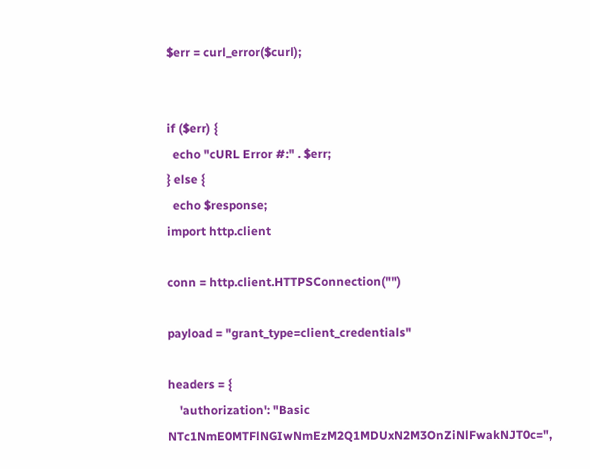$err = curl_error($curl);


if ($err) {
  echo "cURL Error #:" . $err;
} else {
  echo $response;
import http.client

conn = http.client.HTTPSConnection("")

payload = "grant_type=client_credentials"

headers = {
    'authorization': "Basic NTc1NmE0MTFlNGIwNmEzM2Q1MDUxN2M3OnZiNlFwakNJT0c=",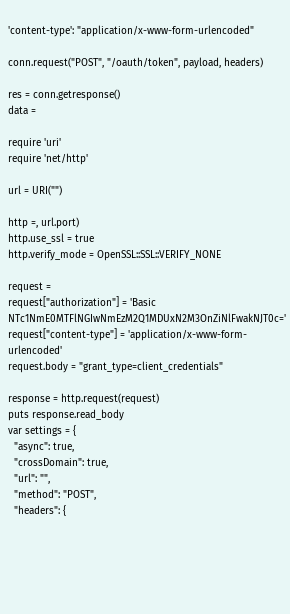'content-type': "application/x-www-form-urlencoded"

conn.request("POST", "/oauth/token", payload, headers)

res = conn.getresponse()
data =

require 'uri'
require 'net/http'

url = URI("")

http =, url.port)
http.use_ssl = true
http.verify_mode = OpenSSL::SSL::VERIFY_NONE

request =
request["authorization"] = 'Basic NTc1NmE0MTFlNGIwNmEzM2Q1MDUxN2M3OnZiNlFwakNJT0c='
request["content-type"] = 'application/x-www-form-urlencoded'
request.body = "grant_type=client_credentials"

response = http.request(request)
puts response.read_body
var settings = {
  "async": true,
  "crossDomain": true,
  "url": "",
  "method": "POST",
  "headers": {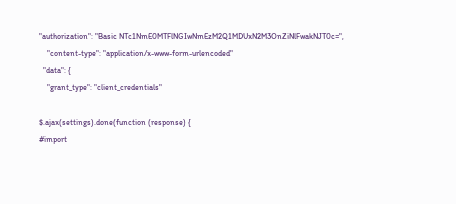"authorization": "Basic NTc1NmE0MTFlNGIwNmEzM2Q1MDUxN2M3OnZiNlFwakNJT0c=",
    "content-type": "application/x-www-form-urlencoded"
  "data": {
    "grant_type": "client_credentials"

$.ajax(settings).done(function (response) {
#import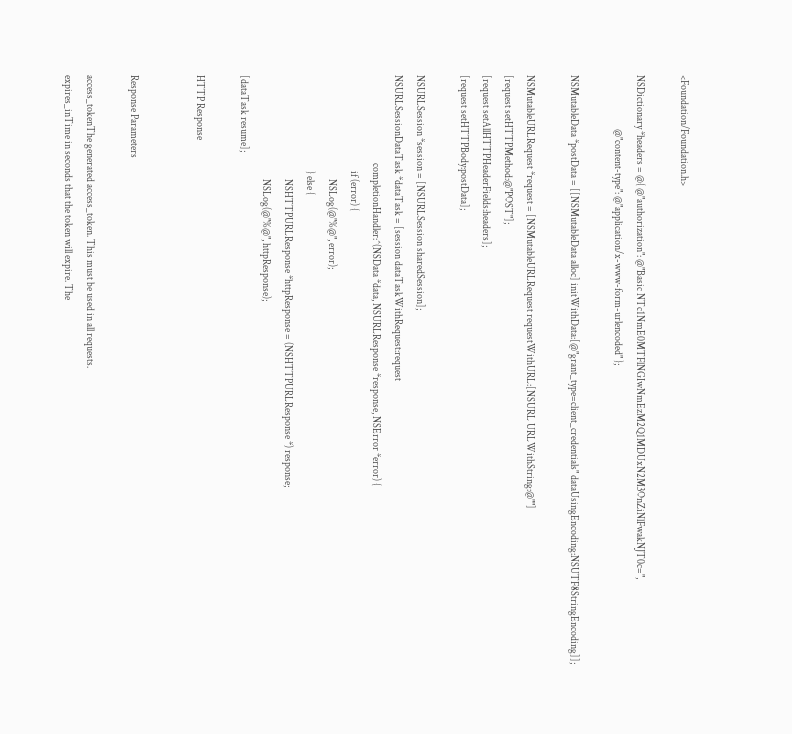<Foundation/Foundation.h>

NSDictionary *headers = @{ @"authorization": @"Basic NTc1NmE0MTFlNGIwNmEzM2Q1MDUxN2M3OnZiNlFwakNJT0c=",
                           @"content-type": @"application/x-www-form-urlencoded" };

NSMutableData *postData = [[NSMutableData alloc] initWithData:[@"grant_type=client_credentials" dataUsingEncoding:NSUTF8StringEncoding]];

NSMutableURLRequest *request = [NSMutableURLRequest requestWithURL:[NSURL URLWithString:@""]
[request setHTTPMethod:@"POST"];
[request setAllHTTPHeaderFields:headers];
[request setHTTPBody:postData];

NSURLSession *session = [NSURLSession sharedSession];
NSURLSessionDataTask *dataTask = [session dataTaskWithRequest:request
                                            completionHandler:^(NSData *data, NSURLResponse *response, NSError *error) {
                                                if (error) {
                                                    NSLog(@"%@", error);
                                                } else {
                                                    NSHTTPURLResponse *httpResponse = (NSHTTPURLResponse *) response;
                                                    NSLog(@"%@", httpResponse);
[dataTask resume];

HTTP Response


Response Parameters

access_tokenThe generated access_token. This must be used in all requests.
expires_inTime in seconds that the token will expire. The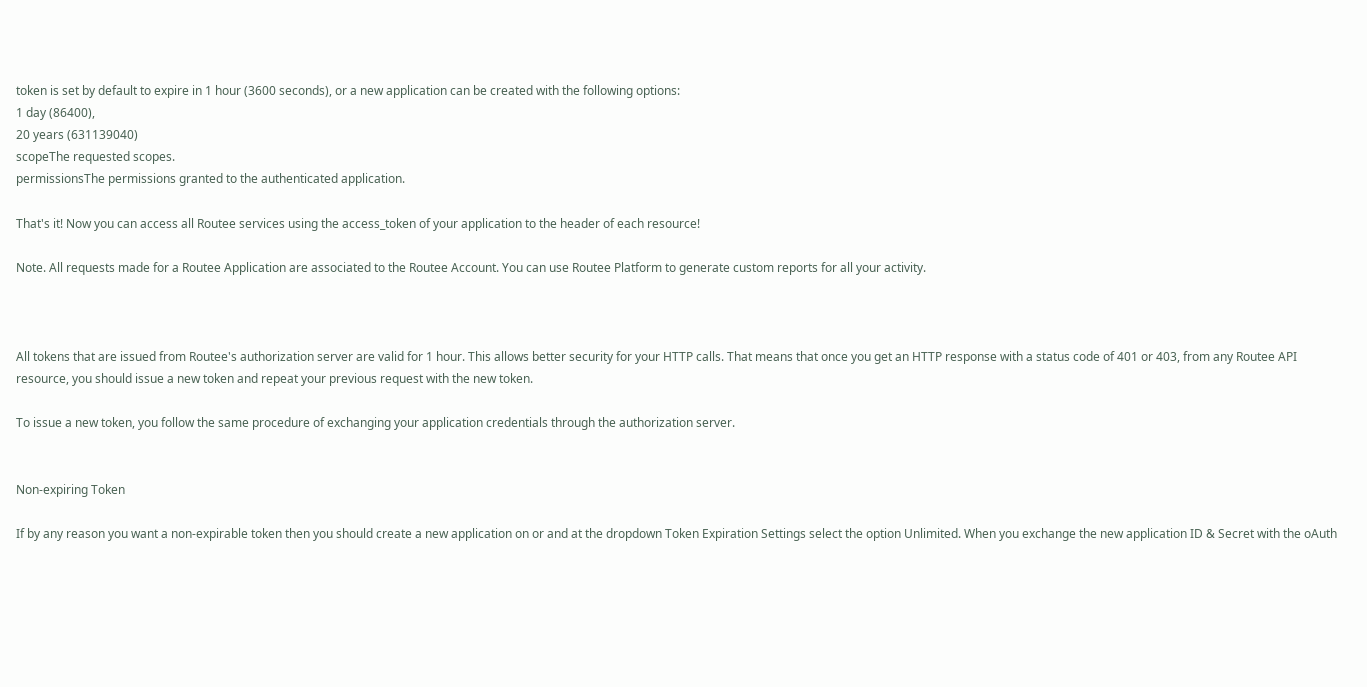token is set by default to expire in 1 hour (3600 seconds), or a new application can be created with the following options:
1 day (86400),
20 years (631139040)
scopeThe requested scopes.
permissionsThe permissions granted to the authenticated application.

That's it! Now you can access all Routee services using the access_token of your application to the header of each resource!

Note. All requests made for a Routee Application are associated to the Routee Account. You can use Routee Platform to generate custom reports for all your activity.



All tokens that are issued from Routee's authorization server are valid for 1 hour. This allows better security for your HTTP calls. That means that once you get an HTTP response with a status code of 401 or 403, from any Routee API resource, you should issue a new token and repeat your previous request with the new token.

To issue a new token, you follow the same procedure of exchanging your application credentials through the authorization server.


Non-expiring Token

If by any reason you want a non-expirable token then you should create a new application on or and at the dropdown Token Expiration Settings select the option Unlimited. When you exchange the new application ID & Secret with the oAuth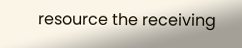resource the receiving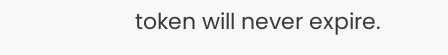token will never expire.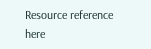Resource reference here